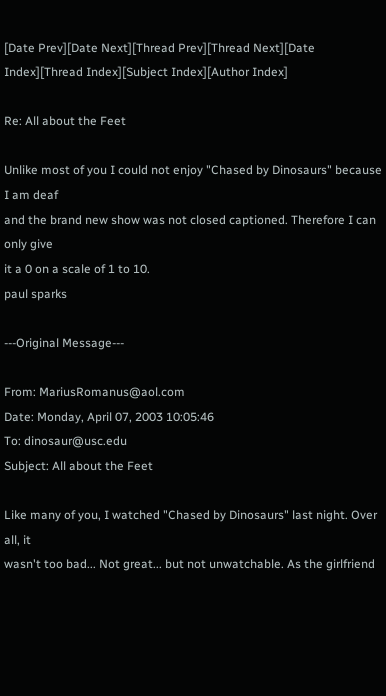[Date Prev][Date Next][Thread Prev][Thread Next][Date Index][Thread Index][Subject Index][Author Index]

Re: All about the Feet

Unlike most of you I could not enjoy "Chased by Dinosaurs" because I am deaf
and the brand new show was not closed captioned. Therefore I can only give
it a 0 on a scale of 1 to 10.
paul sparks

---Original Message---

From: MariusRomanus@aol.com
Date: Monday, April 07, 2003 10:05:46
To: dinosaur@usc.edu
Subject: All about the Feet

Like many of you, I watched "Chased by Dinosaurs" last night. Over all, it
wasn't too bad... Not great... but not unwatchable. As the girlfriend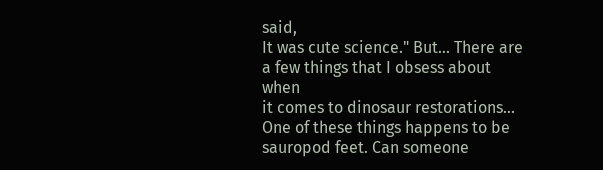said,
It was cute science." But... There are a few things that I obsess about when
it comes to dinosaur restorations... One of these things happens to be
sauropod feet. Can someone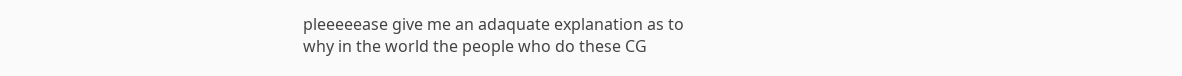pleeeeease give me an adaquate explanation as to
why in the world the people who do these CG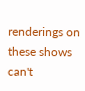renderings on these shows can't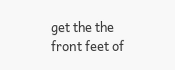get the the front feet of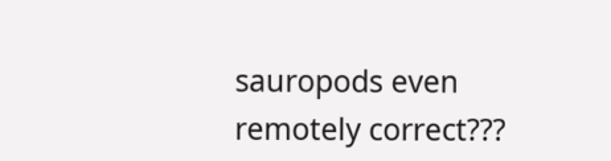sauropods even remotely correct???